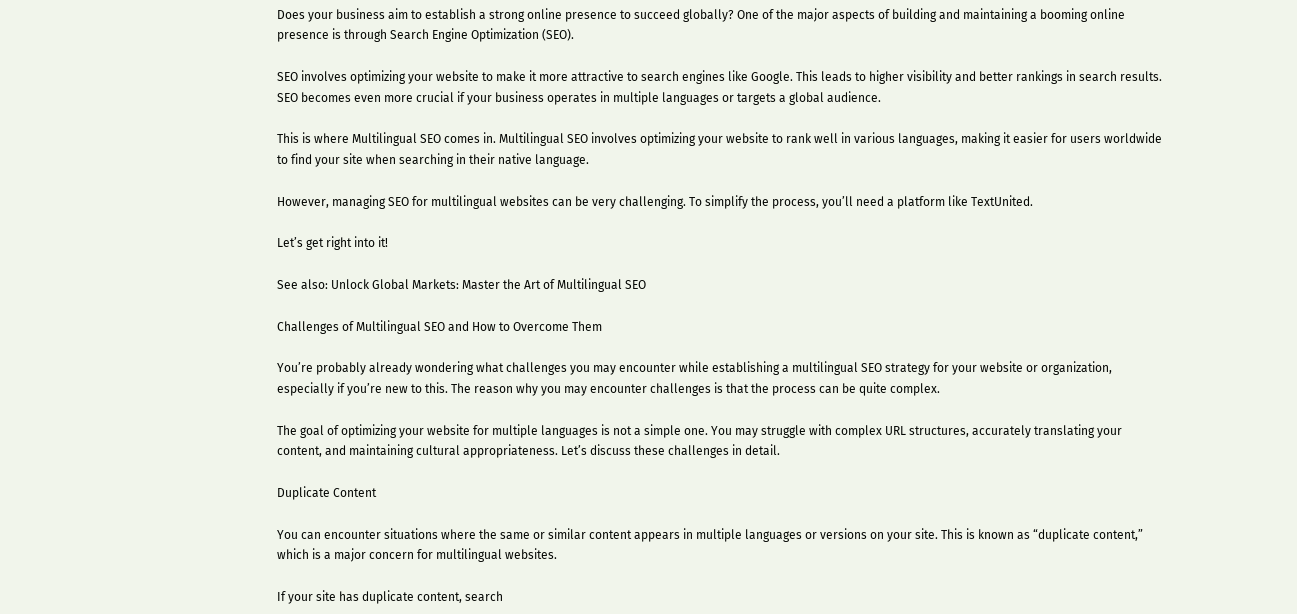Does your business aim to establish a strong online presence to succeed globally? One of the major aspects of building and maintaining a booming online presence is through Search Engine Optimization (SEO).

SEO involves optimizing your website to make it more attractive to search engines like Google. This leads to higher visibility and better rankings in search results. SEO becomes even more crucial if your business operates in multiple languages or targets a global audience.

This is where Multilingual SEO comes in. Multilingual SEO involves optimizing your website to rank well in various languages, making it easier for users worldwide to find your site when searching in their native language.

However, managing SEO for multilingual websites can be very challenging. To simplify the process, you’ll need a platform like TextUnited.

Let’s get right into it!

See also: Unlock Global Markets: Master the Art of Multilingual SEO

Challenges of Multilingual SEO and How to Overcome Them

You’re probably already wondering what challenges you may encounter while establishing a multilingual SEO strategy for your website or organization, especially if you’re new to this. The reason why you may encounter challenges is that the process can be quite complex.

The goal of optimizing your website for multiple languages is not a simple one. You may struggle with complex URL structures, accurately translating your content, and maintaining cultural appropriateness. Let’s discuss these challenges in detail.

Duplicate Content

You can encounter situations where the same or similar content appears in multiple languages or versions on your site. This is known as “duplicate content,” which is a major concern for multilingual websites.

If your site has duplicate content, search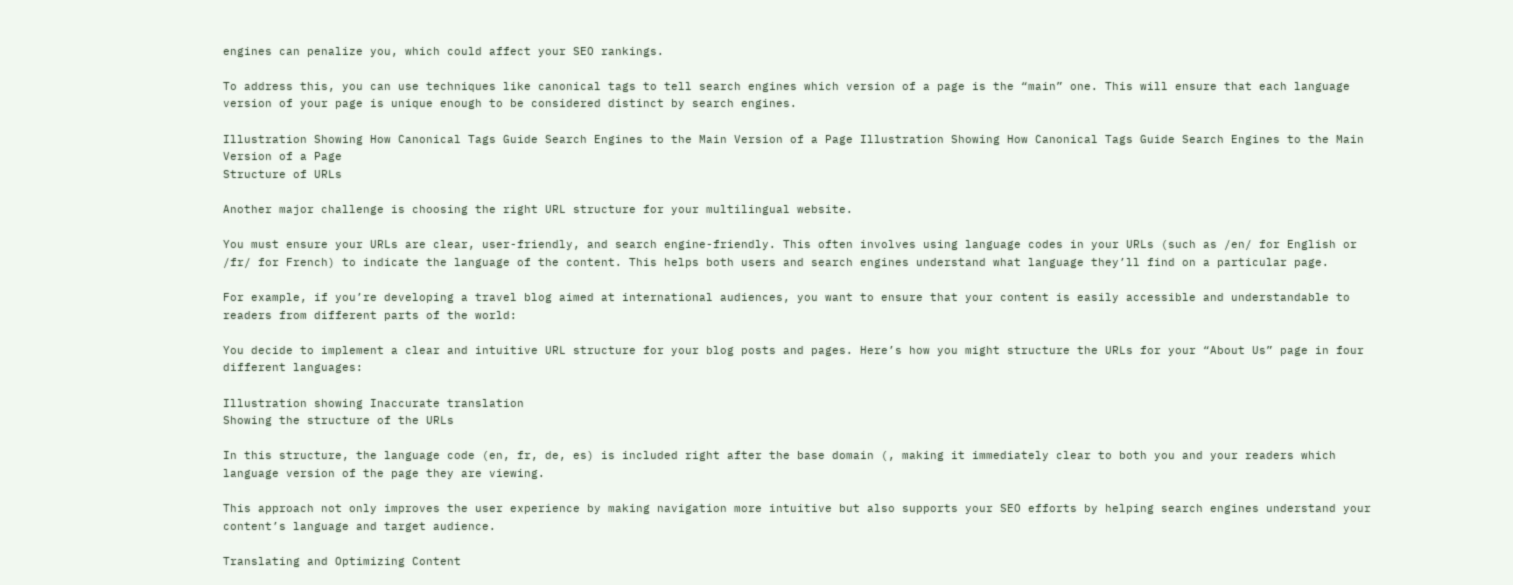engines can penalize you, which could affect your SEO rankings.

To address this, you can use techniques like canonical tags to tell search engines which version of a page is the “main” one. This will ensure that each language version of your page is unique enough to be considered distinct by search engines.

Illustration Showing How Canonical Tags Guide Search Engines to the Main Version of a Page Illustration Showing How Canonical Tags Guide Search Engines to the Main Version of a Page
Structure of URLs

Another major challenge is choosing the right URL structure for your multilingual website.

You must ensure your URLs are clear, user-friendly, and search engine-friendly. This often involves using language codes in your URLs (such as /en/ for English or /fr/ for French) to indicate the language of the content. This helps both users and search engines understand what language they’ll find on a particular page.

For example, if you’re developing a travel blog aimed at international audiences, you want to ensure that your content is easily accessible and understandable to readers from different parts of the world:

You decide to implement a clear and intuitive URL structure for your blog posts and pages. Here’s how you might structure the URLs for your “About Us” page in four different languages:

Illustration showing Inaccurate translation
Showing the structure of the URLs

In this structure, the language code (en, fr, de, es) is included right after the base domain (, making it immediately clear to both you and your readers which language version of the page they are viewing.

This approach not only improves the user experience by making navigation more intuitive but also supports your SEO efforts by helping search engines understand your content’s language and target audience.

Translating and Optimizing Content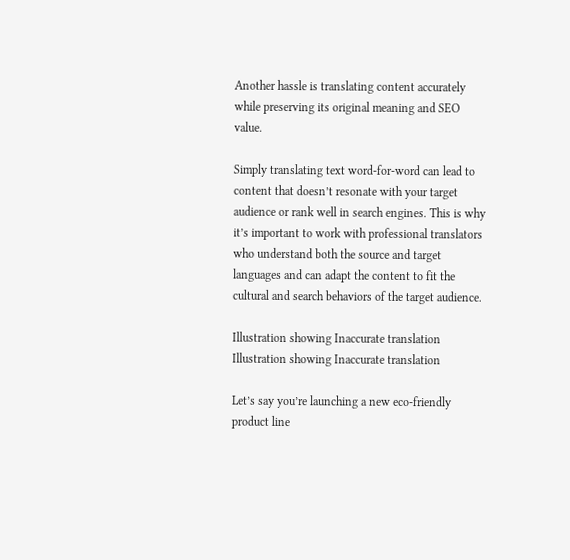Another hassle is translating content accurately while preserving its original meaning and SEO value.

Simply translating text word-for-word can lead to content that doesn’t resonate with your target audience or rank well in search engines. This is why it’s important to work with professional translators who understand both the source and target languages and can adapt the content to fit the cultural and search behaviors of the target audience.

Illustration showing Inaccurate translation
Illustration showing Inaccurate translation

Let’s say you’re launching a new eco-friendly product line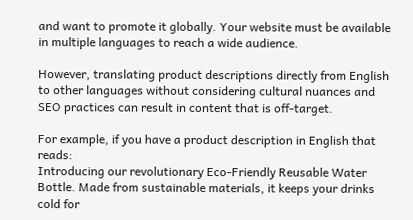and want to promote it globally. Your website must be available in multiple languages to reach a wide audience.

However, translating product descriptions directly from English to other languages without considering cultural nuances and SEO practices can result in content that is off-target.

For example, if you have a product description in English that reads:
Introducing our revolutionary Eco-Friendly Reusable Water Bottle. Made from sustainable materials, it keeps your drinks cold for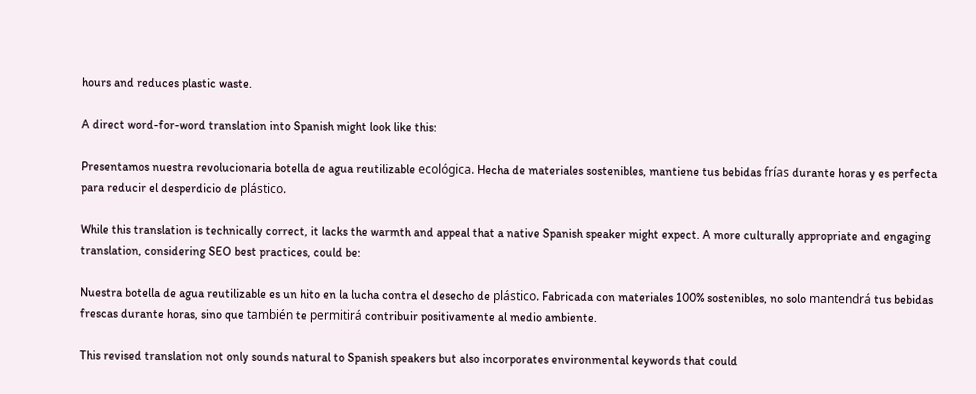hours and reduces plastic waste.

A direct word-for-word translation into Spanish might look like this:

Presentamos nuestra revolucionaria botella de agua reutilizable ecológica. Hecha de materiales sostenibles, mantiene tus bebidas frías durante horas y es perfecta para reducir el desperdicio de plástico.

While this translation is technically correct, it lacks the warmth and appeal that a native Spanish speaker might expect. A more culturally appropriate and engaging translation, considering SEO best practices, could be:

Nuestra botella de agua reutilizable es un hito en la lucha contra el desecho de plástico. Fabricada con materiales 100% sostenibles, no solo mantendrá tus bebidas frescas durante horas, sino que también te permitirá contribuir positivamente al medio ambiente.

This revised translation not only sounds natural to Spanish speakers but also incorporates environmental keywords that could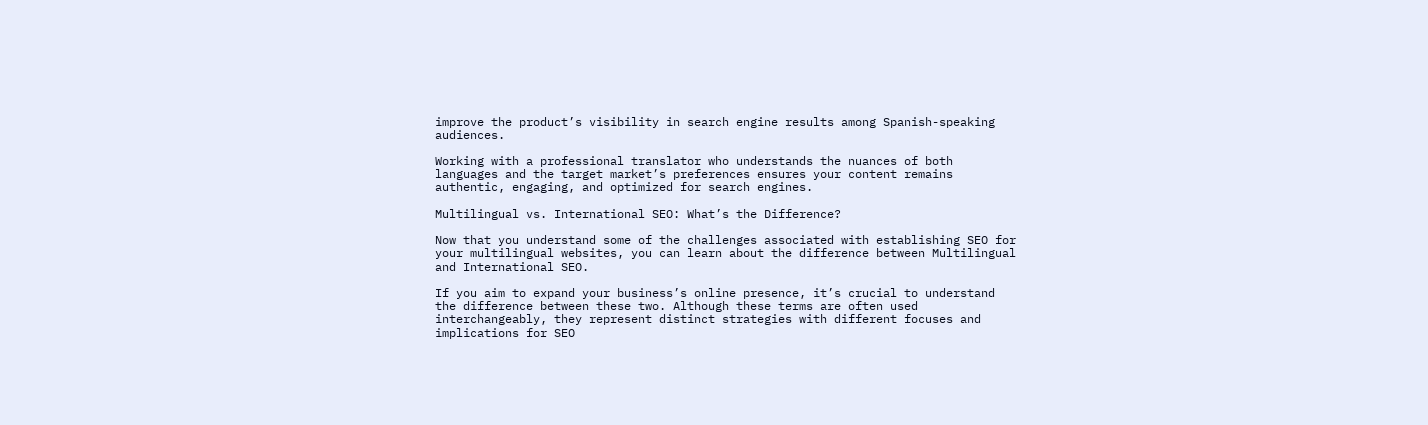improve the product’s visibility in search engine results among Spanish-speaking audiences.

Working with a professional translator who understands the nuances of both languages and the target market’s preferences ensures your content remains authentic, engaging, and optimized for search engines.

Multilingual vs. International SEO: What’s the Difference?

Now that you understand some of the challenges associated with establishing SEO for your multilingual websites, you can learn about the difference between Multilingual and International SEO.

If you aim to expand your business’s online presence, it’s crucial to understand the difference between these two. Although these terms are often used interchangeably, they represent distinct strategies with different focuses and implications for SEO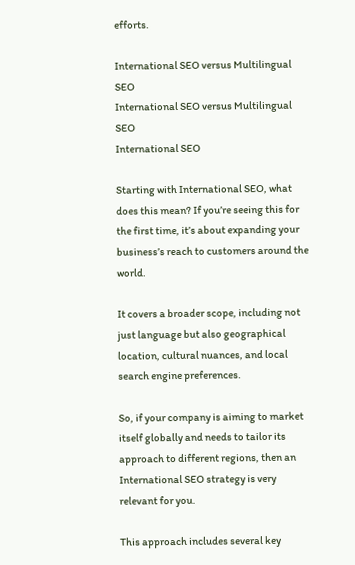efforts.

International SEO versus Multilingual SEO
International SEO versus Multilingual SEO
International SEO

Starting with International SEO, what does this mean? If you’re seeing this for the first time, it’s about expanding your business’s reach to customers around the world.

It covers a broader scope, including not just language but also geographical location, cultural nuances, and local search engine preferences.

So, if your company is aiming to market itself globally and needs to tailor its approach to different regions, then an International SEO strategy is very relevant for you.

This approach includes several key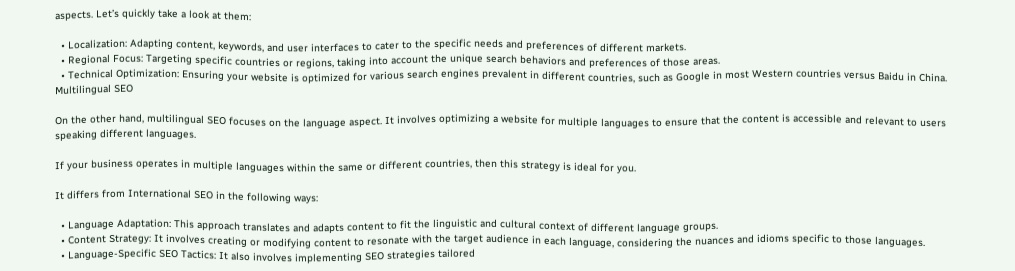aspects. Let’s quickly take a look at them:

  • Localization: Adapting content, keywords, and user interfaces to cater to the specific needs and preferences of different markets.
  • Regional Focus: Targeting specific countries or regions, taking into account the unique search behaviors and preferences of those areas.
  • Technical Optimization: Ensuring your website is optimized for various search engines prevalent in different countries, such as Google in most Western countries versus Baidu in China.
Multilingual SEO

On the other hand, multilingual SEO focuses on the language aspect. It involves optimizing a website for multiple languages to ensure that the content is accessible and relevant to users speaking different languages.

If your business operates in multiple languages within the same or different countries, then this strategy is ideal for you.

It differs from International SEO in the following ways:

  • Language Adaptation: This approach translates and adapts content to fit the linguistic and cultural context of different language groups.
  • Content Strategy: It involves creating or modifying content to resonate with the target audience in each language, considering the nuances and idioms specific to those languages.
  • Language-Specific SEO Tactics: It also involves implementing SEO strategies tailored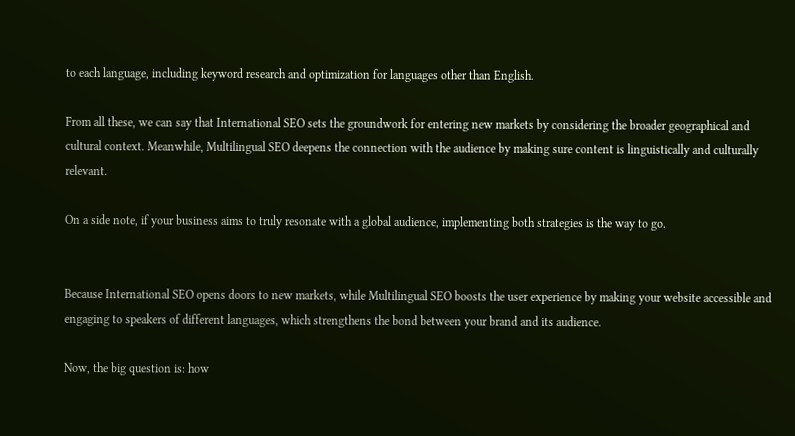to each language, including keyword research and optimization for languages other than English.

From all these, we can say that International SEO sets the groundwork for entering new markets by considering the broader geographical and cultural context. Meanwhile, Multilingual SEO deepens the connection with the audience by making sure content is linguistically and culturally relevant.

On a side note, if your business aims to truly resonate with a global audience, implementing both strategies is the way to go.


Because International SEO opens doors to new markets, while Multilingual SEO boosts the user experience by making your website accessible and engaging to speakers of different languages, which strengthens the bond between your brand and its audience.

Now, the big question is: how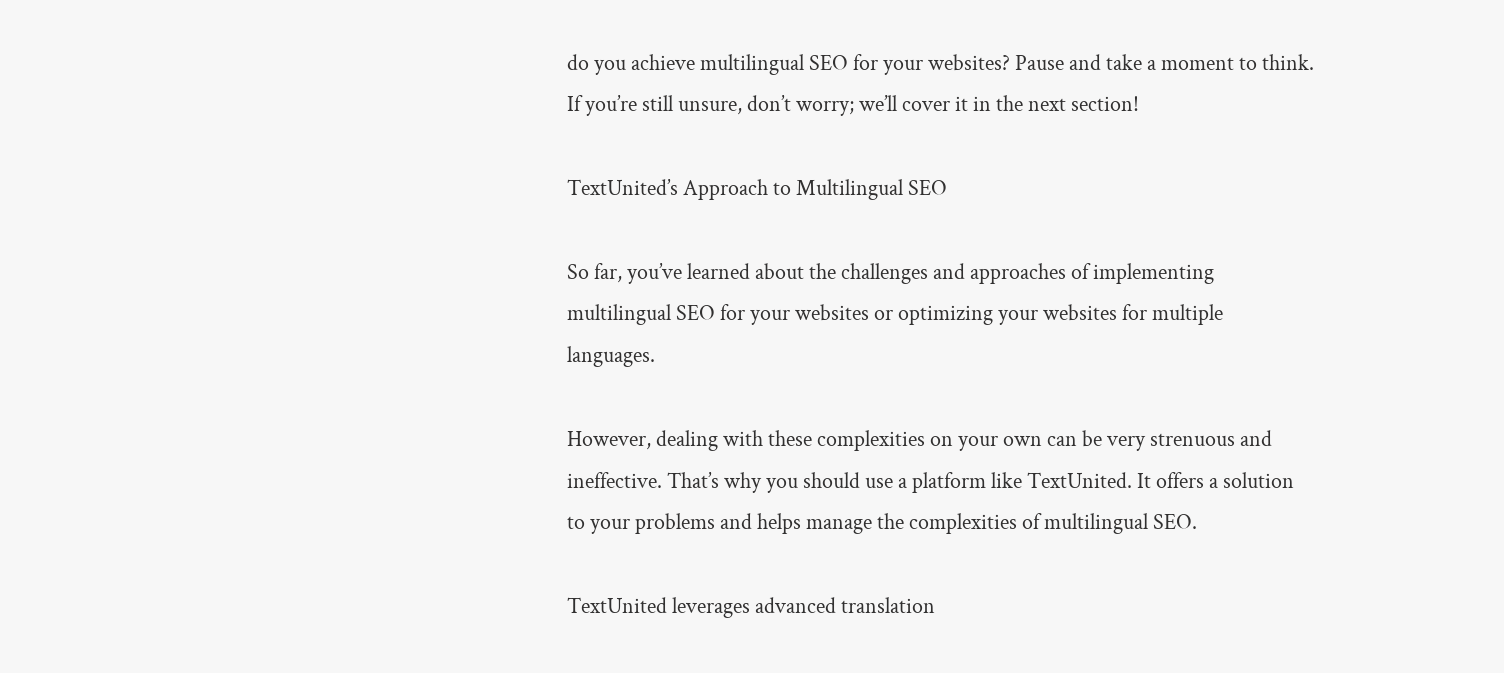do you achieve multilingual SEO for your websites? Pause and take a moment to think. If you’re still unsure, don’t worry; we’ll cover it in the next section!

TextUnited’s Approach to Multilingual SEO

So far, you’ve learned about the challenges and approaches of implementing multilingual SEO for your websites or optimizing your websites for multiple languages.

However, dealing with these complexities on your own can be very strenuous and ineffective. That’s why you should use a platform like TextUnited. It offers a solution to your problems and helps manage the complexities of multilingual SEO.

TextUnited leverages advanced translation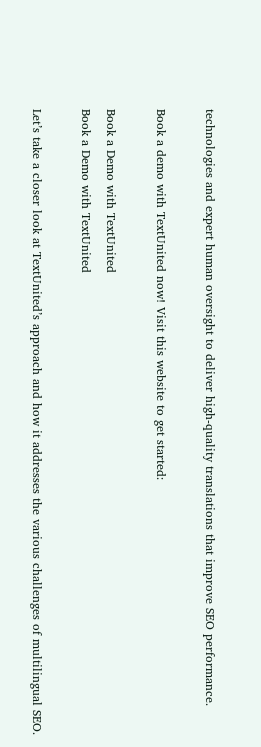technologies and expert human oversight to deliver high-quality translations that improve SEO performance.

Book a demo with TextUnited now! Visit this website to get started:

Book a Demo with TextUnited
Book a Demo with TextUnited

Let’s take a closer look at TextUnited’s approach and how it addresses the various challenges of multilingual SEO.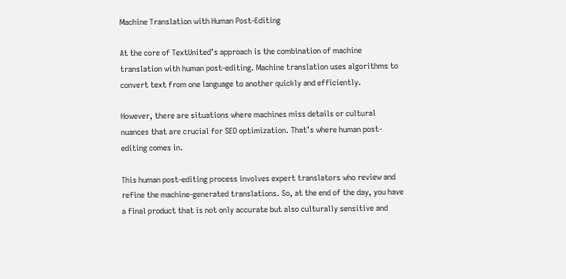Machine Translation with Human Post-Editing

At the core of TextUnited’s approach is the combination of machine translation with human post-editing. Machine translation uses algorithms to convert text from one language to another quickly and efficiently.

However, there are situations where machines miss details or cultural nuances that are crucial for SEO optimization. That’s where human post-editing comes in.

This human post-editing process involves expert translators who review and refine the machine-generated translations. So, at the end of the day, you have a final product that is not only accurate but also culturally sensitive and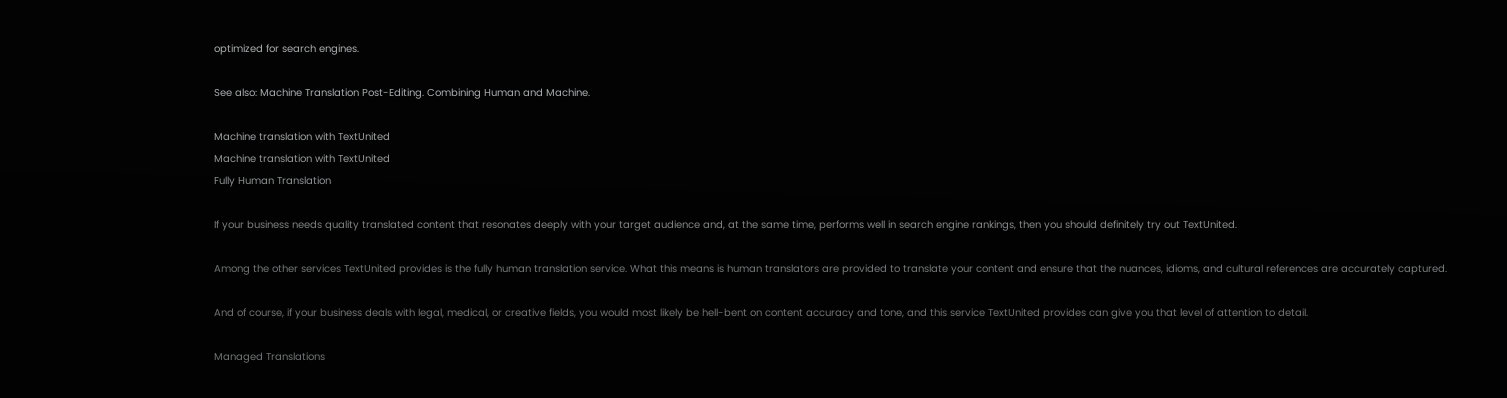optimized for search engines.

See also: Machine Translation Post-Editing. Combining Human and Machine.

Machine translation with TextUnited
Machine translation with TextUnited
Fully Human Translation

If your business needs quality translated content that resonates deeply with your target audience and, at the same time, performs well in search engine rankings, then you should definitely try out TextUnited.

Among the other services TextUnited provides is the fully human translation service. What this means is human translators are provided to translate your content and ensure that the nuances, idioms, and cultural references are accurately captured.

And of course, if your business deals with legal, medical, or creative fields, you would most likely be hell-bent on content accuracy and tone, and this service TextUnited provides can give you that level of attention to detail.

Managed Translations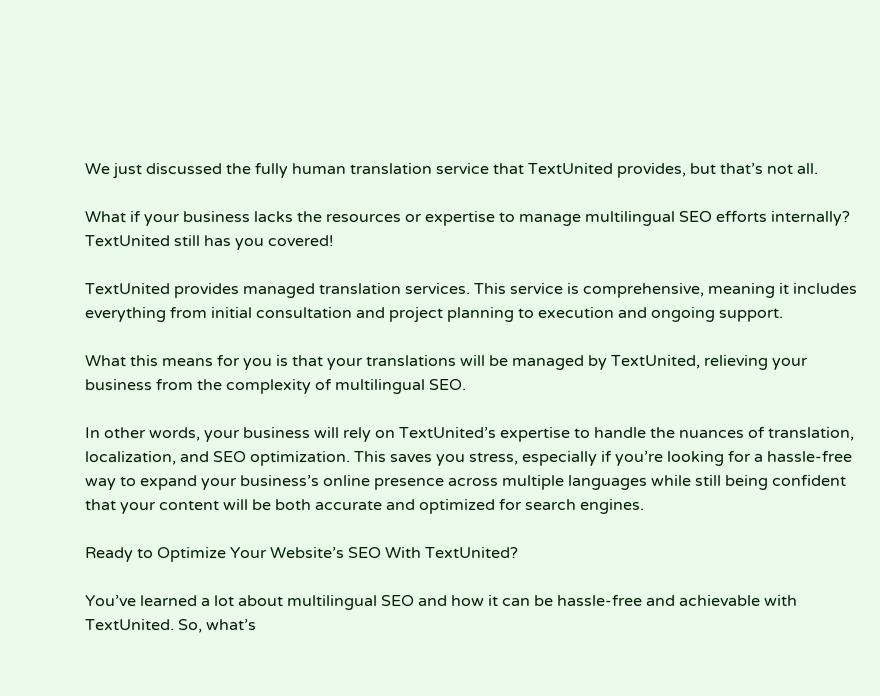We just discussed the fully human translation service that TextUnited provides, but that’s not all.

What if your business lacks the resources or expertise to manage multilingual SEO efforts internally? TextUnited still has you covered!

TextUnited provides managed translation services. This service is comprehensive, meaning it includes everything from initial consultation and project planning to execution and ongoing support.

What this means for you is that your translations will be managed by TextUnited, relieving your business from the complexity of multilingual SEO.

In other words, your business will rely on TextUnited’s expertise to handle the nuances of translation, localization, and SEO optimization. This saves you stress, especially if you’re looking for a hassle-free way to expand your business’s online presence across multiple languages while still being confident that your content will be both accurate and optimized for search engines.

Ready to Optimize Your Website’s SEO With TextUnited?

You’ve learned a lot about multilingual SEO and how it can be hassle-free and achievable with TextUnited. So, what’s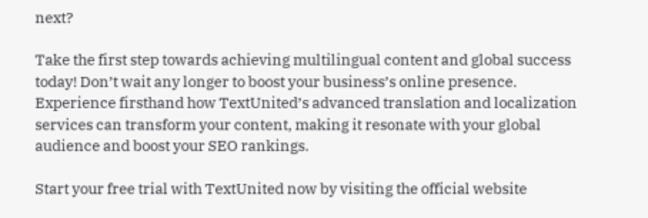next?

Take the first step towards achieving multilingual content and global success today! Don’t wait any longer to boost your business’s online presence. Experience firsthand how TextUnited’s advanced translation and localization services can transform your content, making it resonate with your global audience and boost your SEO rankings.

Start your free trial with TextUnited now by visiting the official website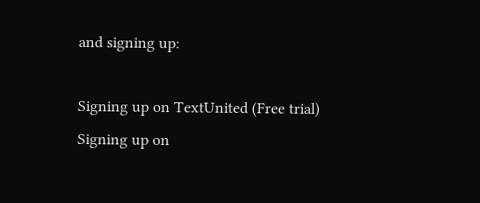and signing up:

Signing up on TextUnited (Free trial)
Signing up on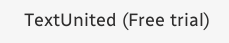TextUnited (Free trial)